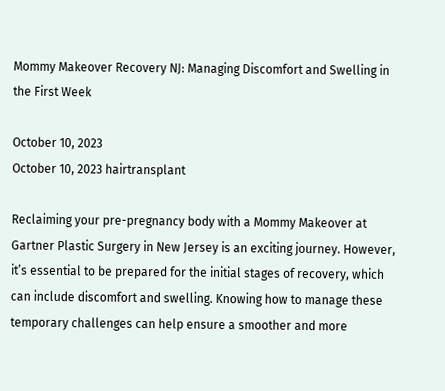Mommy Makeover Recovery NJ: Managing Discomfort and Swelling in the First Week

October 10, 2023
October 10, 2023 hairtransplant

Reclaiming your pre-pregnancy body with a Mommy Makeover at Gartner Plastic Surgery in New Jersey is an exciting journey. However, it’s essential to be prepared for the initial stages of recovery, which can include discomfort and swelling. Knowing how to manage these temporary challenges can help ensure a smoother and more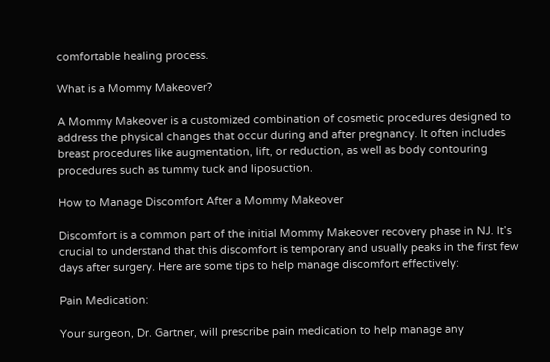comfortable healing process.

What is a Mommy Makeover?

A Mommy Makeover is a customized combination of cosmetic procedures designed to address the physical changes that occur during and after pregnancy. It often includes breast procedures like augmentation, lift, or reduction, as well as body contouring procedures such as tummy tuck and liposuction.

How to Manage Discomfort After a Mommy Makeover

Discomfort is a common part of the initial Mommy Makeover recovery phase in NJ. It’s crucial to understand that this discomfort is temporary and usually peaks in the first few days after surgery. Here are some tips to help manage discomfort effectively:

Pain Medication:

Your surgeon, Dr. Gartner, will prescribe pain medication to help manage any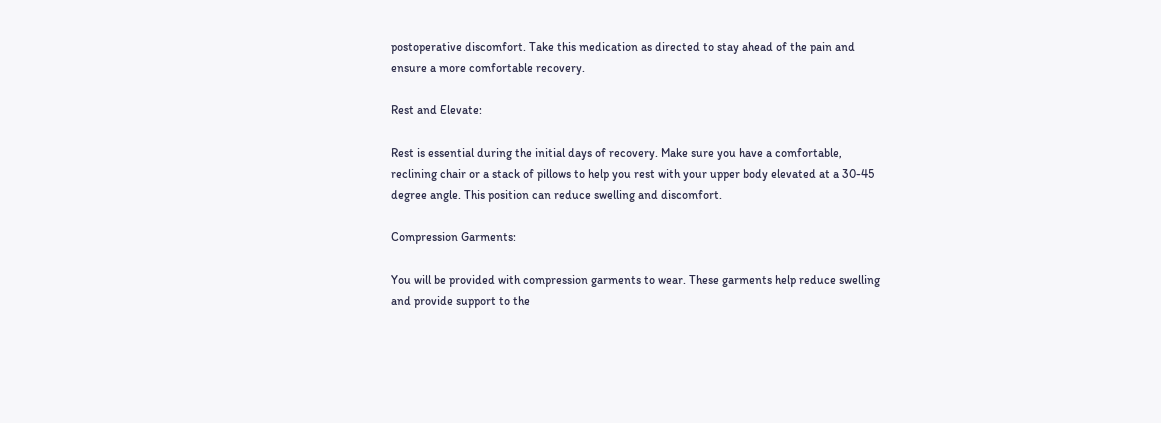postoperative discomfort. Take this medication as directed to stay ahead of the pain and ensure a more comfortable recovery.

Rest and Elevate:

Rest is essential during the initial days of recovery. Make sure you have a comfortable, reclining chair or a stack of pillows to help you rest with your upper body elevated at a 30-45 degree angle. This position can reduce swelling and discomfort.

Compression Garments:

You will be provided with compression garments to wear. These garments help reduce swelling and provide support to the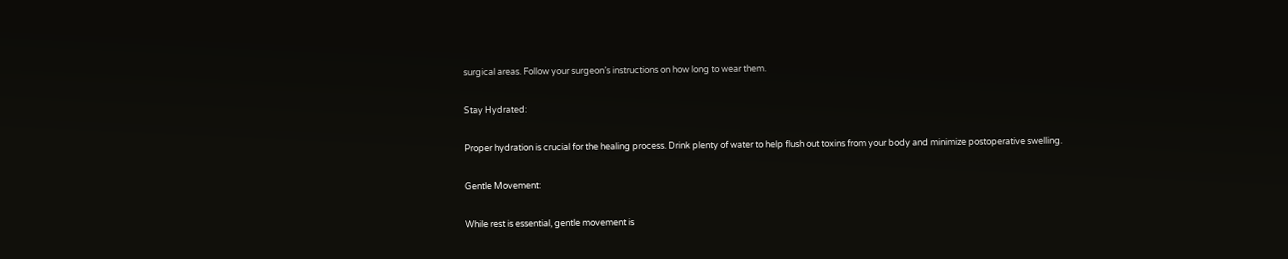surgical areas. Follow your surgeon’s instructions on how long to wear them.

Stay Hydrated:

Proper hydration is crucial for the healing process. Drink plenty of water to help flush out toxins from your body and minimize postoperative swelling.

Gentle Movement:

While rest is essential, gentle movement is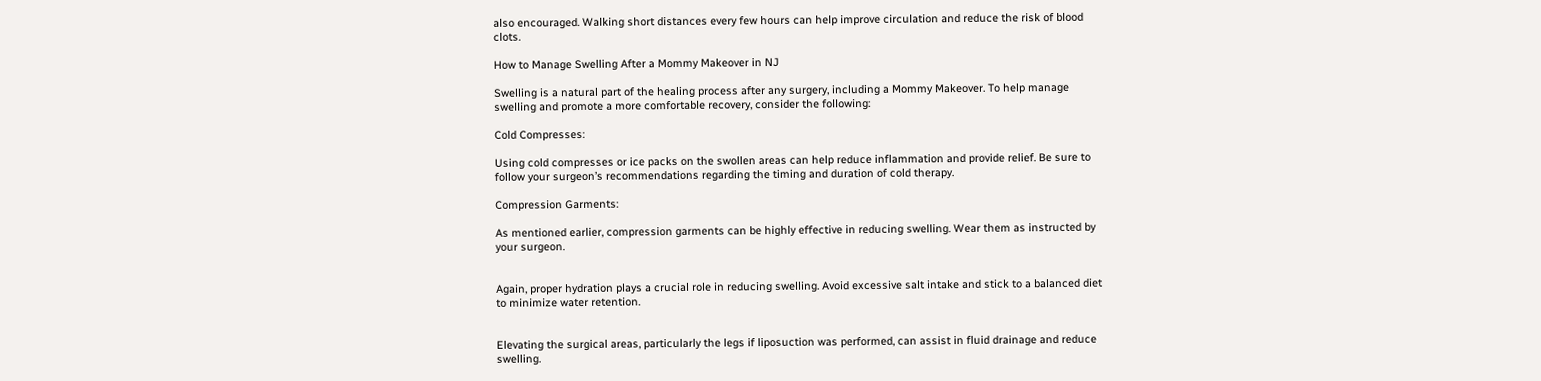also encouraged. Walking short distances every few hours can help improve circulation and reduce the risk of blood clots.

How to Manage Swelling After a Mommy Makeover in NJ

Swelling is a natural part of the healing process after any surgery, including a Mommy Makeover. To help manage swelling and promote a more comfortable recovery, consider the following:

Cold Compresses:

Using cold compresses or ice packs on the swollen areas can help reduce inflammation and provide relief. Be sure to follow your surgeon’s recommendations regarding the timing and duration of cold therapy.

Compression Garments:

As mentioned earlier, compression garments can be highly effective in reducing swelling. Wear them as instructed by your surgeon.


Again, proper hydration plays a crucial role in reducing swelling. Avoid excessive salt intake and stick to a balanced diet to minimize water retention.


Elevating the surgical areas, particularly the legs if liposuction was performed, can assist in fluid drainage and reduce swelling.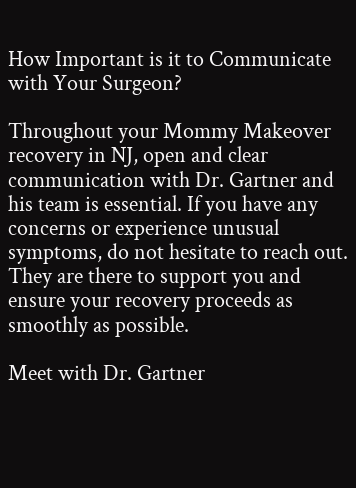How Important is it to Communicate with Your Surgeon?

Throughout your Mommy Makeover recovery in NJ, open and clear communication with Dr. Gartner and his team is essential. If you have any concerns or experience unusual symptoms, do not hesitate to reach out. They are there to support you and ensure your recovery proceeds as smoothly as possible.

Meet with Dr. Gartner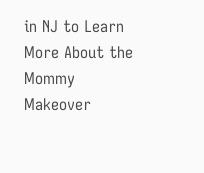in NJ to Learn More About the Mommy Makeover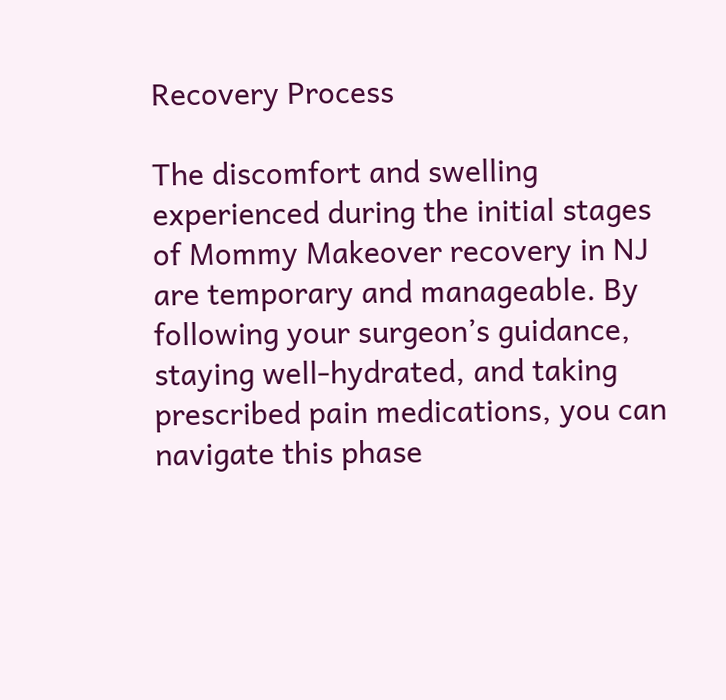Recovery Process

The discomfort and swelling experienced during the initial stages of Mommy Makeover recovery in NJ are temporary and manageable. By following your surgeon’s guidance, staying well-hydrated, and taking prescribed pain medications, you can navigate this phase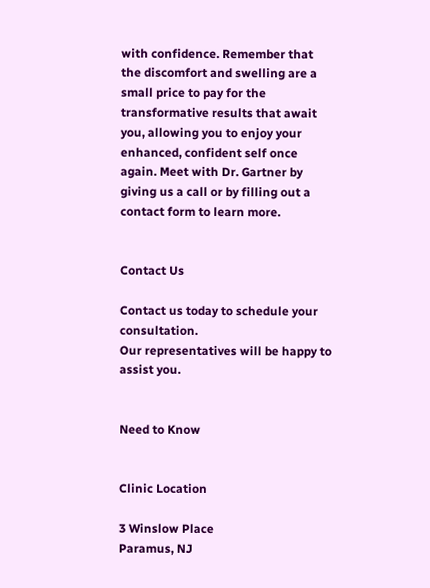with confidence. Remember that the discomfort and swelling are a small price to pay for the transformative results that await you, allowing you to enjoy your enhanced, confident self once again. Meet with Dr. Gartner by giving us a call or by filling out a contact form to learn more.


Contact Us

Contact us today to schedule your consultation.
Our representatives will be happy to assist you.


Need to Know


Clinic Location

3 Winslow Place
Paramus, NJ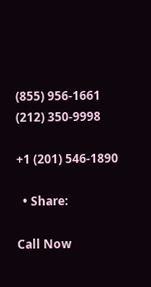(855) 956-1661
(212) 350-9998

+1 (201) 546-1890

  • Share:

Call Now